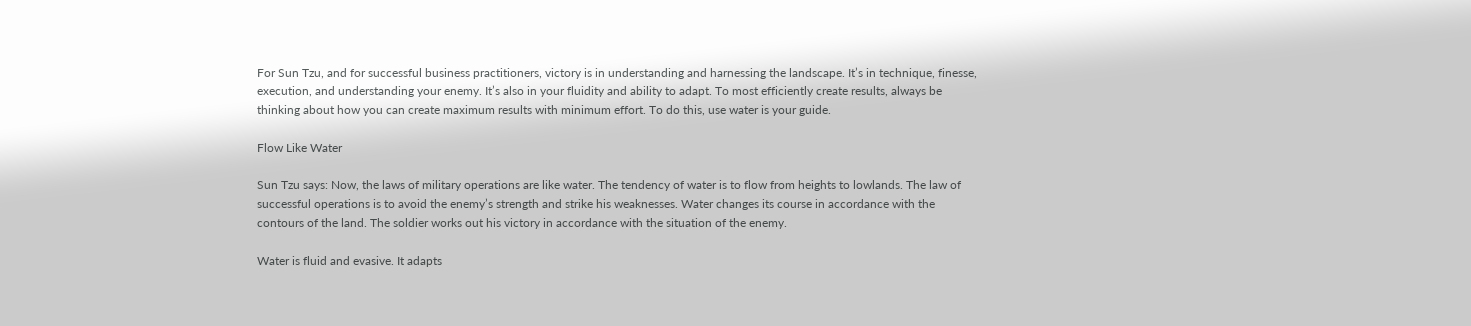For Sun Tzu, and for successful business practitioners, victory is in understanding and harnessing the landscape. It’s in technique, finesse, execution, and understanding your enemy. It’s also in your fluidity and ability to adapt. To most efficiently create results, always be thinking about how you can create maximum results with minimum effort. To do this, use water is your guide.

Flow Like Water

Sun Tzu says: Now, the laws of military operations are like water. The tendency of water is to flow from heights to lowlands. The law of successful operations is to avoid the enemy’s strength and strike his weaknesses. Water changes its course in accordance with the contours of the land. The soldier works out his victory in accordance with the situation of the enemy.

Water is fluid and evasive. It adapts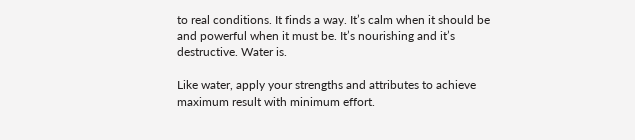to real conditions. It finds a way. It’s calm when it should be and powerful when it must be. It’s nourishing and it’s destructive. Water is.

Like water, apply your strengths and attributes to achieve maximum result with minimum effort.